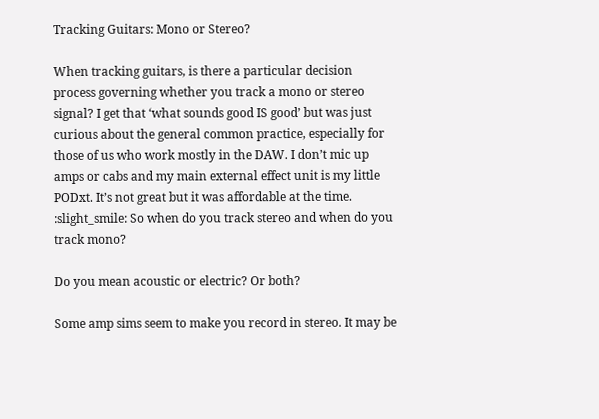Tracking Guitars: Mono or Stereo?

When tracking guitars, is there a particular decision process governing whether you track a mono or stereo signal? I get that ‘what sounds good IS good’ but was just curious about the general common practice, especially for those of us who work mostly in the DAW. I don’t mic up amps or cabs and my main external effect unit is my little PODxt. It’s not great but it was affordable at the time. :slight_smile: So when do you track stereo and when do you track mono?

Do you mean acoustic or electric? Or both?

Some amp sims seem to make you record in stereo. It may be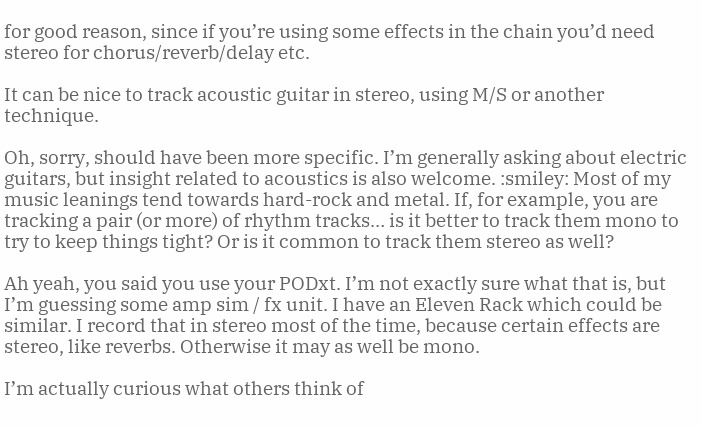for good reason, since if you’re using some effects in the chain you’d need stereo for chorus/reverb/delay etc.

It can be nice to track acoustic guitar in stereo, using M/S or another technique.

Oh, sorry, should have been more specific. I’m generally asking about electric guitars, but insight related to acoustics is also welcome. :smiley: Most of my music leanings tend towards hard-rock and metal. If, for example, you are tracking a pair (or more) of rhythm tracks… is it better to track them mono to try to keep things tight? Or is it common to track them stereo as well?

Ah yeah, you said you use your PODxt. I’m not exactly sure what that is, but I’m guessing some amp sim / fx unit. I have an Eleven Rack which could be similar. I record that in stereo most of the time, because certain effects are stereo, like reverbs. Otherwise it may as well be mono.

I’m actually curious what others think of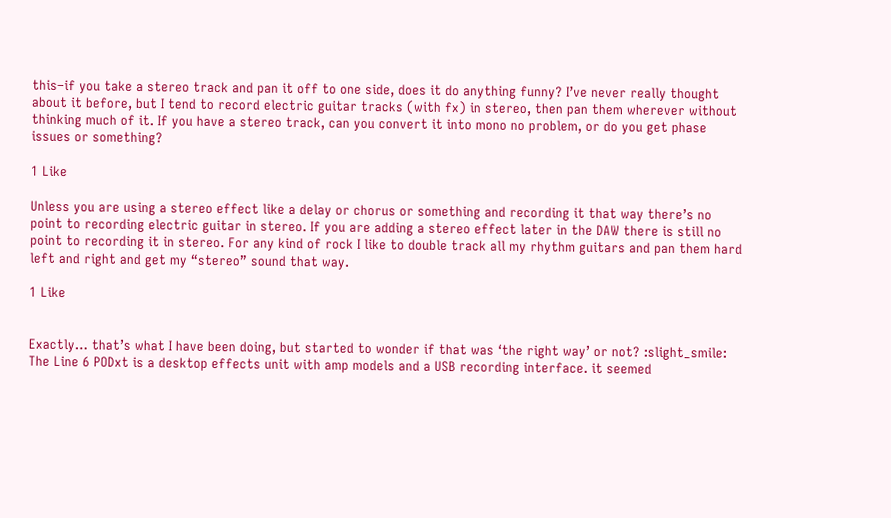this–if you take a stereo track and pan it off to one side, does it do anything funny? I’ve never really thought about it before, but I tend to record electric guitar tracks (with fx) in stereo, then pan them wherever without thinking much of it. If you have a stereo track, can you convert it into mono no problem, or do you get phase issues or something?

1 Like

Unless you are using a stereo effect like a delay or chorus or something and recording it that way there’s no point to recording electric guitar in stereo. If you are adding a stereo effect later in the DAW there is still no point to recording it in stereo. For any kind of rock I like to double track all my rhythm guitars and pan them hard left and right and get my “stereo” sound that way.

1 Like


Exactly… that’s what I have been doing, but started to wonder if that was ‘the right way’ or not? :slight_smile: The Line 6 PODxt is a desktop effects unit with amp models and a USB recording interface. it seemed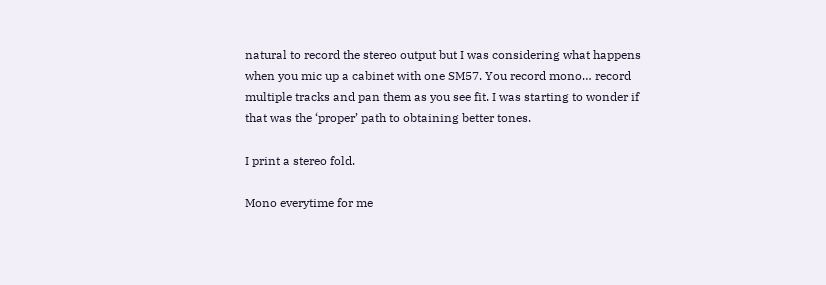natural to record the stereo output but I was considering what happens when you mic up a cabinet with one SM57. You record mono… record multiple tracks and pan them as you see fit. I was starting to wonder if that was the ‘proper’ path to obtaining better tones.

I print a stereo fold.

Mono everytime for me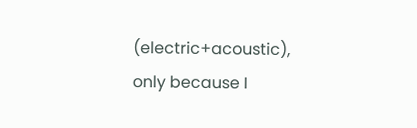(electric+acoustic), only because I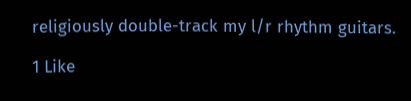religiously double-track my l/r rhythm guitars.

1 Like